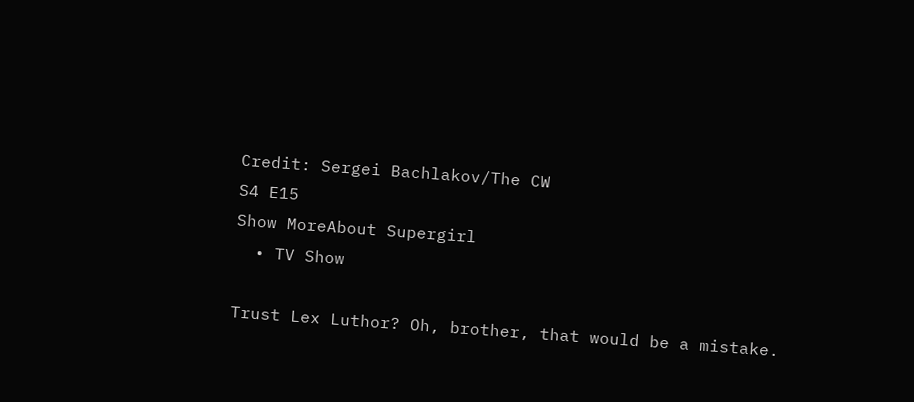Credit: Sergei Bachlakov/The CW
S4 E15
Show MoreAbout Supergirl
  • TV Show

Trust Lex Luthor? Oh, brother, that would be a mistake.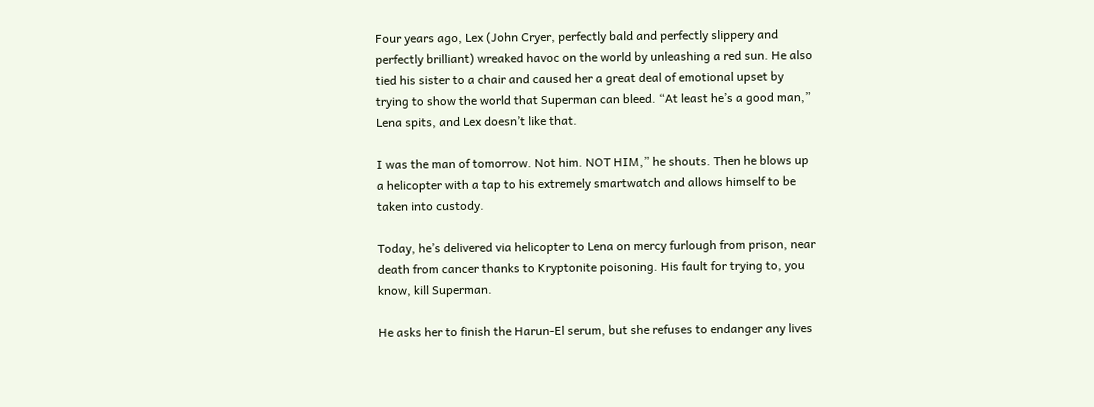Four years ago, Lex (John Cryer, perfectly bald and perfectly slippery and perfectly brilliant) wreaked havoc on the world by unleashing a red sun. He also tied his sister to a chair and caused her a great deal of emotional upset by trying to show the world that Superman can bleed. “At least he’s a good man,” Lena spits, and Lex doesn’t like that.

I was the man of tomorrow. Not him. NOT HIM,” he shouts. Then he blows up a helicopter with a tap to his extremely smartwatch and allows himself to be taken into custody.

Today, he’s delivered via helicopter to Lena on mercy furlough from prison, near death from cancer thanks to Kryptonite poisoning. His fault for trying to, you know, kill Superman.

He asks her to finish the Harun-El serum, but she refuses to endanger any lives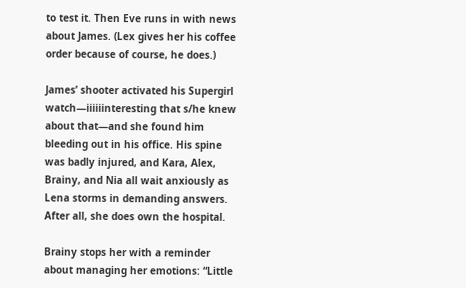to test it. Then Eve runs in with news about James. (Lex gives her his coffee order because of course, he does.)

James’ shooter activated his Supergirl watch—iiiiiinteresting that s/he knew about that—and she found him bleeding out in his office. His spine was badly injured, and Kara, Alex, Brainy, and Nia all wait anxiously as Lena storms in demanding answers. After all, she does own the hospital.

Brainy stops her with a reminder about managing her emotions: “Little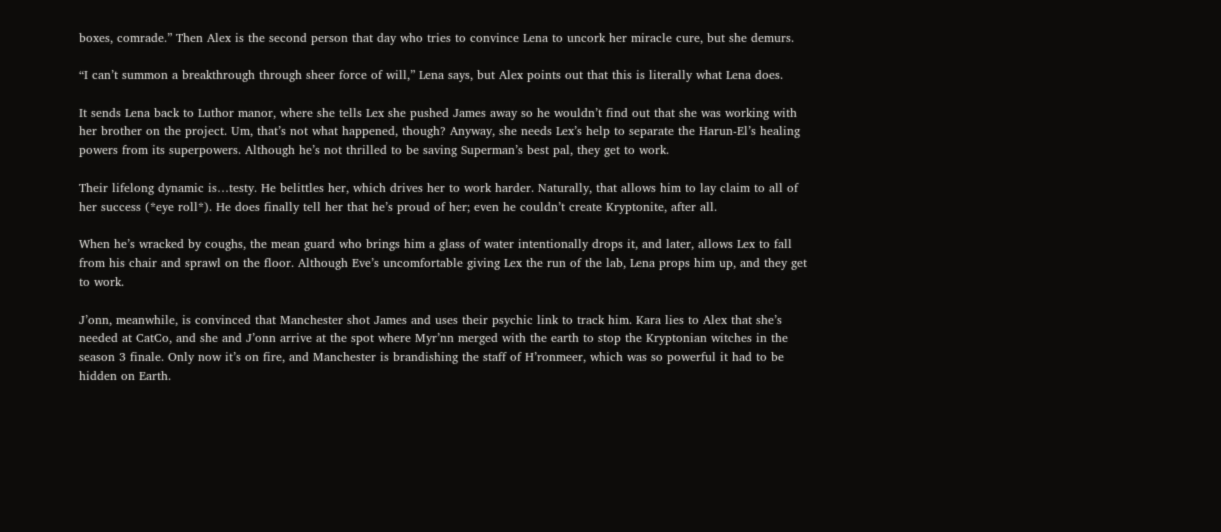boxes, comrade.” Then Alex is the second person that day who tries to convince Lena to uncork her miracle cure, but she demurs.

“I can’t summon a breakthrough through sheer force of will,” Lena says, but Alex points out that this is literally what Lena does.

It sends Lena back to Luthor manor, where she tells Lex she pushed James away so he wouldn’t find out that she was working with her brother on the project. Um, that’s not what happened, though? Anyway, she needs Lex’s help to separate the Harun-El’s healing powers from its superpowers. Although he’s not thrilled to be saving Superman’s best pal, they get to work.

Their lifelong dynamic is…testy. He belittles her, which drives her to work harder. Naturally, that allows him to lay claim to all of her success (*eye roll*). He does finally tell her that he’s proud of her; even he couldn’t create Kryptonite, after all.

When he’s wracked by coughs, the mean guard who brings him a glass of water intentionally drops it, and later, allows Lex to fall from his chair and sprawl on the floor. Although Eve’s uncomfortable giving Lex the run of the lab, Lena props him up, and they get to work.

J’onn, meanwhile, is convinced that Manchester shot James and uses their psychic link to track him. Kara lies to Alex that she’s needed at CatCo, and she and J’onn arrive at the spot where Myr’nn merged with the earth to stop the Kryptonian witches in the season 3 finale. Only now it’s on fire, and Manchester is brandishing the staff of H’ronmeer, which was so powerful it had to be hidden on Earth.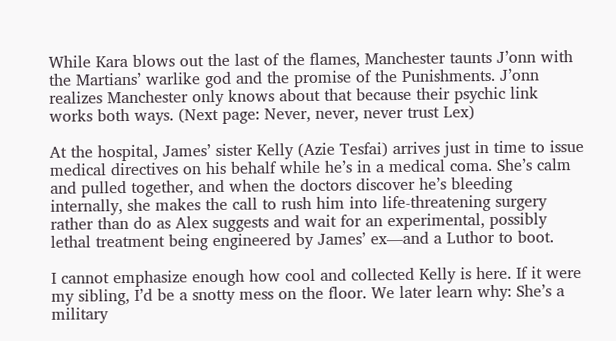While Kara blows out the last of the flames, Manchester taunts J’onn with the Martians’ warlike god and the promise of the Punishments. J’onn realizes Manchester only knows about that because their psychic link works both ways. (Next page: Never, never, never trust Lex)

At the hospital, James’ sister Kelly (Azie Tesfai) arrives just in time to issue medical directives on his behalf while he’s in a medical coma. She’s calm and pulled together, and when the doctors discover he’s bleeding internally, she makes the call to rush him into life-threatening surgery rather than do as Alex suggests and wait for an experimental, possibly lethal treatment being engineered by James’ ex—and a Luthor to boot.

I cannot emphasize enough how cool and collected Kelly is here. If it were my sibling, I’d be a snotty mess on the floor. We later learn why: She’s a military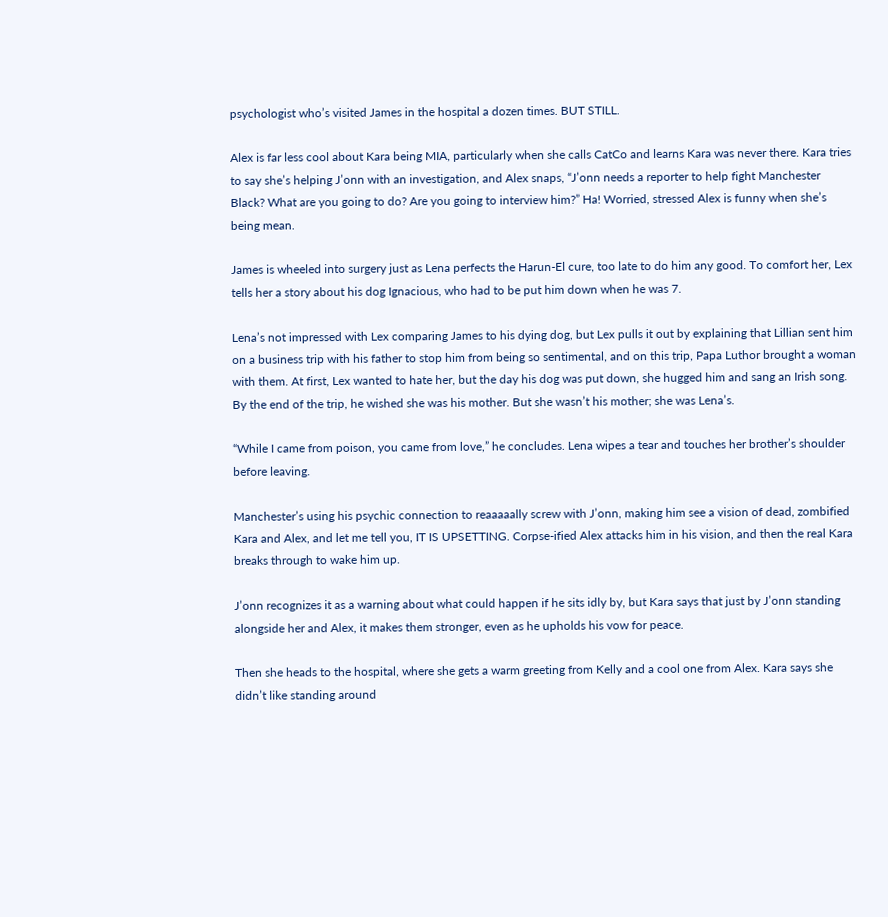psychologist who’s visited James in the hospital a dozen times. BUT STILL.

Alex is far less cool about Kara being MIA, particularly when she calls CatCo and learns Kara was never there. Kara tries to say she’s helping J’onn with an investigation, and Alex snaps, “J’onn needs a reporter to help fight Manchester Black? What are you going to do? Are you going to interview him?” Ha! Worried, stressed Alex is funny when she’s being mean.

James is wheeled into surgery just as Lena perfects the Harun-El cure, too late to do him any good. To comfort her, Lex tells her a story about his dog Ignacious, who had to be put him down when he was 7.

Lena’s not impressed with Lex comparing James to his dying dog, but Lex pulls it out by explaining that Lillian sent him on a business trip with his father to stop him from being so sentimental, and on this trip, Papa Luthor brought a woman with them. At first, Lex wanted to hate her, but the day his dog was put down, she hugged him and sang an Irish song. By the end of the trip, he wished she was his mother. But she wasn’t his mother; she was Lena’s.

“While I came from poison, you came from love,” he concludes. Lena wipes a tear and touches her brother’s shoulder before leaving.

Manchester’s using his psychic connection to reaaaaally screw with J’onn, making him see a vision of dead, zombified Kara and Alex, and let me tell you, IT IS UPSETTING. Corpse-ified Alex attacks him in his vision, and then the real Kara breaks through to wake him up.

J’onn recognizes it as a warning about what could happen if he sits idly by, but Kara says that just by J’onn standing alongside her and Alex, it makes them stronger, even as he upholds his vow for peace.

Then she heads to the hospital, where she gets a warm greeting from Kelly and a cool one from Alex. Kara says she didn’t like standing around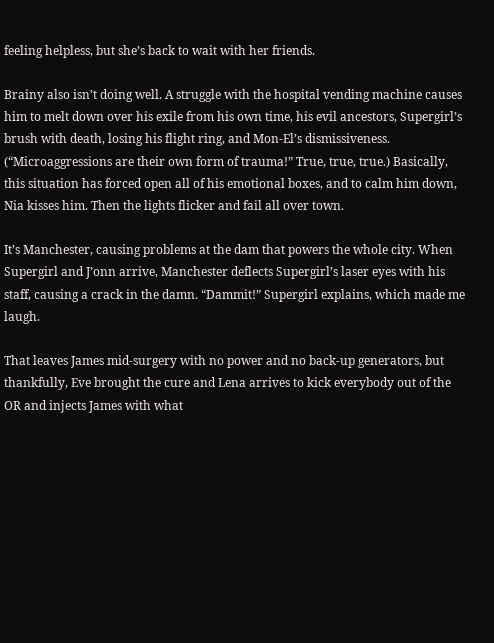feeling helpless, but she’s back to wait with her friends.

Brainy also isn’t doing well. A struggle with the hospital vending machine causes him to melt down over his exile from his own time, his evil ancestors, Supergirl’s brush with death, losing his flight ring, and Mon-El’s dismissiveness. (“Microaggressions are their own form of trauma!” True, true, true.) Basically, this situation has forced open all of his emotional boxes, and to calm him down, Nia kisses him. Then the lights flicker and fail all over town.

It’s Manchester, causing problems at the dam that powers the whole city. When Supergirl and J’onn arrive, Manchester deflects Supergirl’s laser eyes with his staff, causing a crack in the damn. “Dammit!” Supergirl explains, which made me laugh.

That leaves James mid-surgery with no power and no back-up generators, but thankfully, Eve brought the cure and Lena arrives to kick everybody out of the OR and injects James with what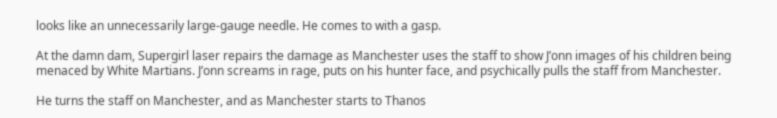looks like an unnecessarily large-gauge needle. He comes to with a gasp.

At the damn dam, Supergirl laser repairs the damage as Manchester uses the staff to show J’onn images of his children being menaced by White Martians. J’onn screams in rage, puts on his hunter face, and psychically pulls the staff from Manchester.

He turns the staff on Manchester, and as Manchester starts to Thanos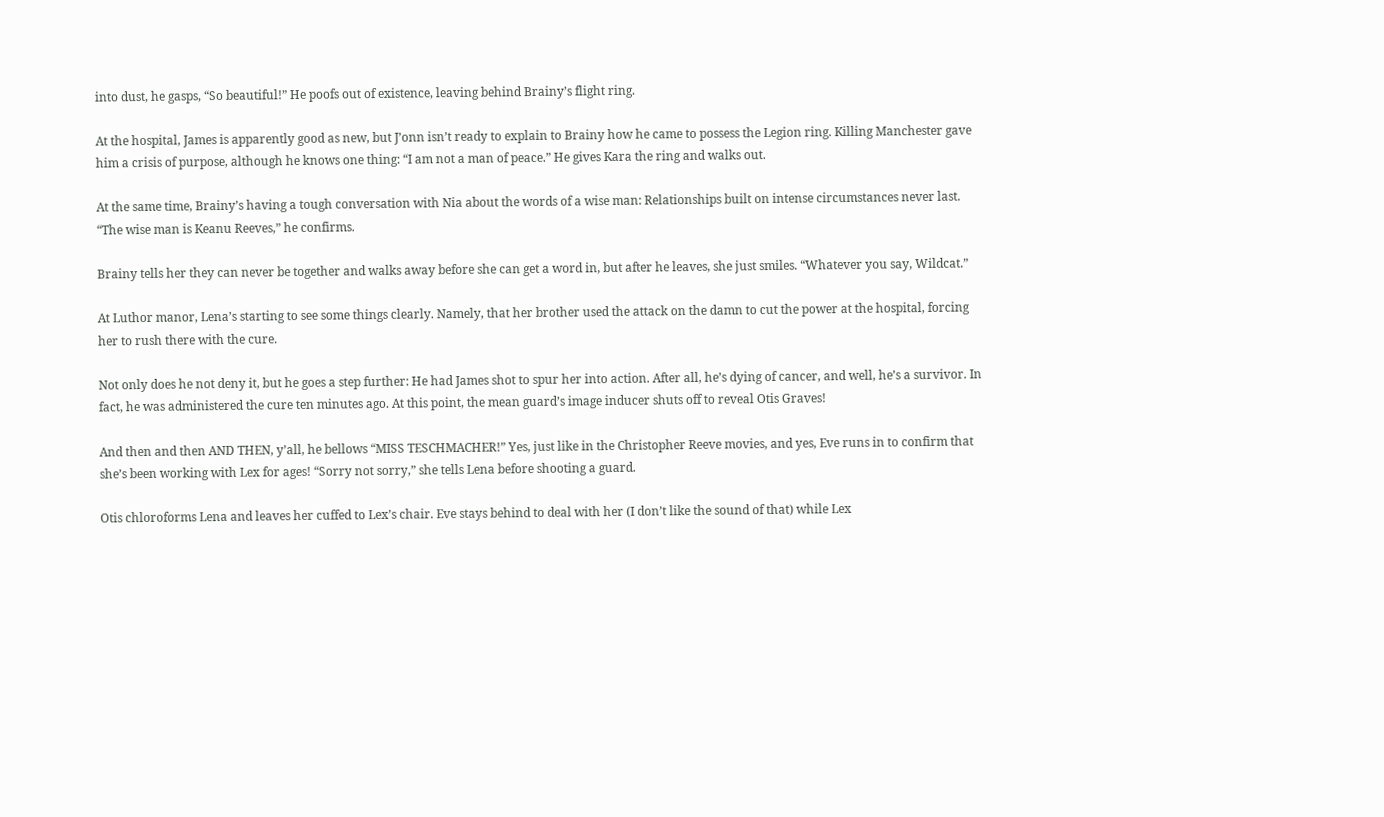into dust, he gasps, “So beautiful!” He poofs out of existence, leaving behind Brainy’s flight ring.

At the hospital, James is apparently good as new, but J’onn isn’t ready to explain to Brainy how he came to possess the Legion ring. Killing Manchester gave him a crisis of purpose, although he knows one thing: “I am not a man of peace.” He gives Kara the ring and walks out.

At the same time, Brainy’s having a tough conversation with Nia about the words of a wise man: Relationships built on intense circumstances never last. “The wise man is Keanu Reeves,” he confirms.

Brainy tells her they can never be together and walks away before she can get a word in, but after he leaves, she just smiles. “Whatever you say, Wildcat.”

At Luthor manor, Lena’s starting to see some things clearly. Namely, that her brother used the attack on the damn to cut the power at the hospital, forcing her to rush there with the cure.

Not only does he not deny it, but he goes a step further: He had James shot to spur her into action. After all, he’s dying of cancer, and well, he’s a survivor. In fact, he was administered the cure ten minutes ago. At this point, the mean guard’s image inducer shuts off to reveal Otis Graves!

And then and then AND THEN, y’all, he bellows “MISS TESCHMACHER!” Yes, just like in the Christopher Reeve movies, and yes, Eve runs in to confirm that she’s been working with Lex for ages! “Sorry not sorry,” she tells Lena before shooting a guard.

Otis chloroforms Lena and leaves her cuffed to Lex’s chair. Eve stays behind to deal with her (I don’t like the sound of that) while Lex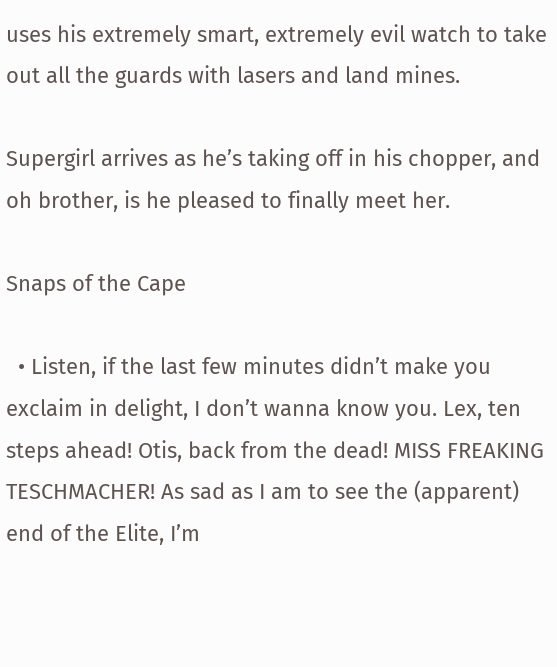uses his extremely smart, extremely evil watch to take out all the guards with lasers and land mines.

Supergirl arrives as he’s taking off in his chopper, and oh brother, is he pleased to finally meet her.

Snaps of the Cape

  • Listen, if the last few minutes didn’t make you exclaim in delight, I don’t wanna know you. Lex, ten steps ahead! Otis, back from the dead! MISS FREAKING TESCHMACHER! As sad as I am to see the (apparent) end of the Elite, I’m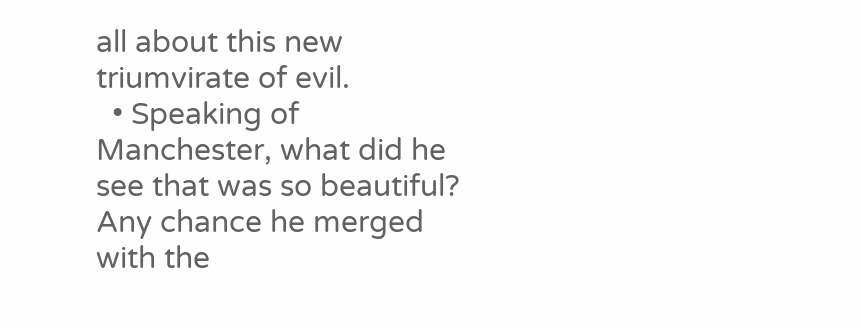all about this new triumvirate of evil.
  • Speaking of Manchester, what did he see that was so beautiful? Any chance he merged with the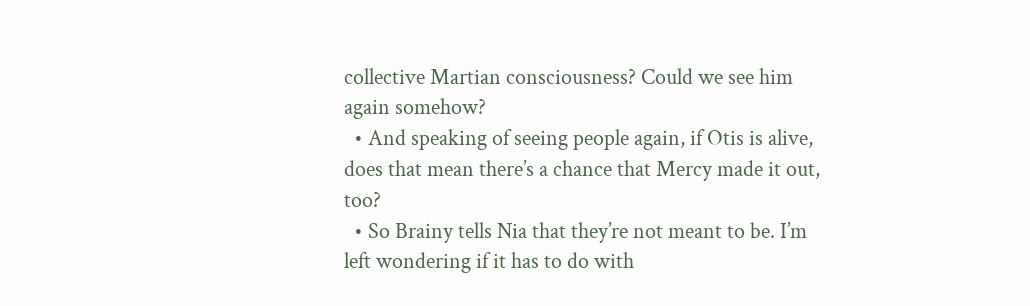collective Martian consciousness? Could we see him again somehow?
  • And speaking of seeing people again, if Otis is alive, does that mean there’s a chance that Mercy made it out, too?
  • So Brainy tells Nia that they’re not meant to be. I’m left wondering if it has to do with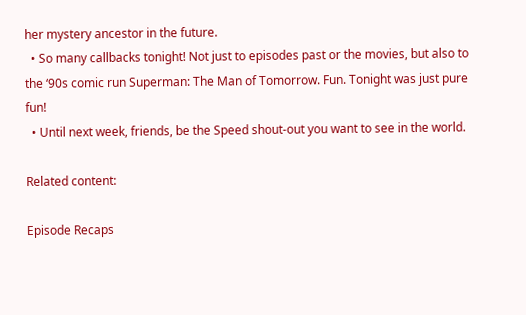her mystery ancestor in the future.
  • So many callbacks tonight! Not just to episodes past or the movies, but also to the ‘90s comic run Superman: The Man of Tomorrow. Fun. Tonight was just pure fun!
  • Until next week, friends, be the Speed shout-out you want to see in the world.

Related content:

Episode Recaps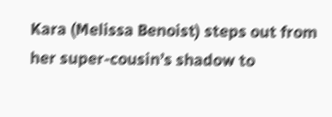Kara (Melissa Benoist) steps out from her super-cousin’s shadow to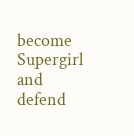become Supergirl and defend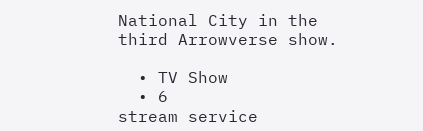National City in the third Arrowverse show.

  • TV Show
  • 6
stream service